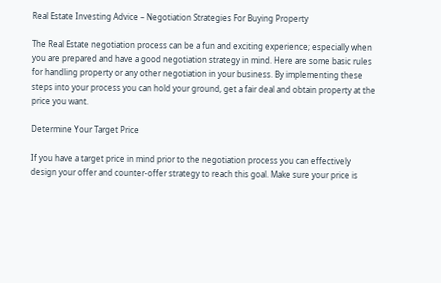Real Estate Investing Advice – Negotiation Strategies For Buying Property

The Real Estate negotiation process can be a fun and exciting experience; especially when you are prepared and have a good negotiation strategy in mind. Here are some basic rules for handling property or any other negotiation in your business. By implementing these steps into your process you can hold your ground, get a fair deal and obtain property at the price you want.

Determine Your Target Price

If you have a target price in mind prior to the negotiation process you can effectively design your offer and counter-offer strategy to reach this goal. Make sure your price is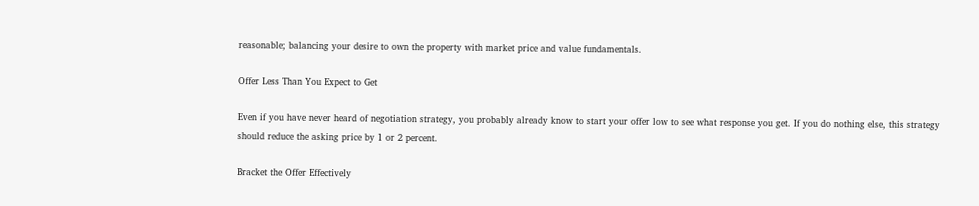reasonable; balancing your desire to own the property with market price and value fundamentals.

Offer Less Than You Expect to Get

Even if you have never heard of negotiation strategy, you probably already know to start your offer low to see what response you get. If you do nothing else, this strategy should reduce the asking price by 1 or 2 percent.

Bracket the Offer Effectively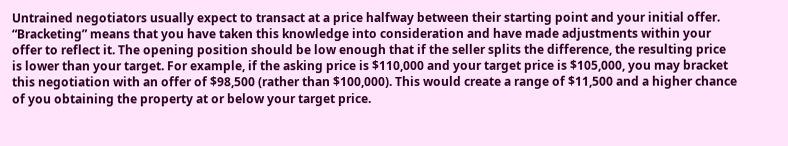Untrained negotiators usually expect to transact at a price halfway between their starting point and your initial offer. “Bracketing” means that you have taken this knowledge into consideration and have made adjustments within your offer to reflect it. The opening position should be low enough that if the seller splits the difference, the resulting price is lower than your target. For example, if the asking price is $110,000 and your target price is $105,000, you may bracket this negotiation with an offer of $98,500 (rather than $100,000). This would create a range of $11,500 and a higher chance of you obtaining the property at or below your target price.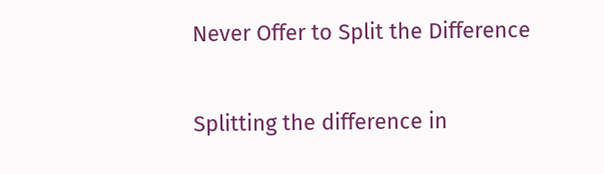Never Offer to Split the Difference

Splitting the difference in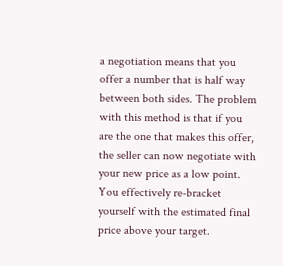a negotiation means that you offer a number that is half way between both sides. The problem with this method is that if you are the one that makes this offer, the seller can now negotiate with your new price as a low point. You effectively re-bracket yourself with the estimated final price above your target.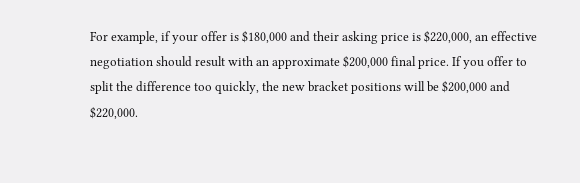For example, if your offer is $180,000 and their asking price is $220,000, an effective negotiation should result with an approximate $200,000 final price. If you offer to split the difference too quickly, the new bracket positions will be $200,000 and $220,000.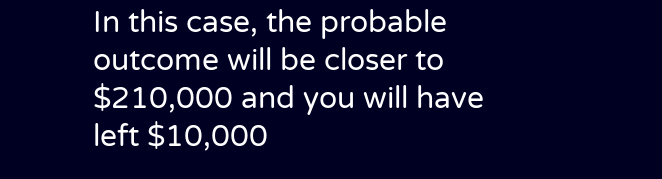In this case, the probable outcome will be closer to $210,000 and you will have left $10,000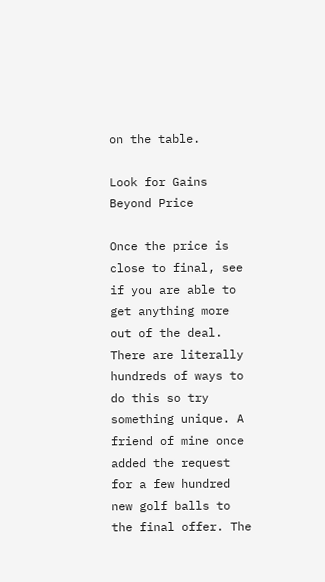on the table.

Look for Gains Beyond Price

Once the price is close to final, see if you are able to get anything more out of the deal. There are literally hundreds of ways to do this so try something unique. A friend of mine once added the request for a few hundred new golf balls to the final offer. The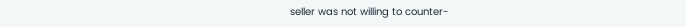seller was not willing to counter-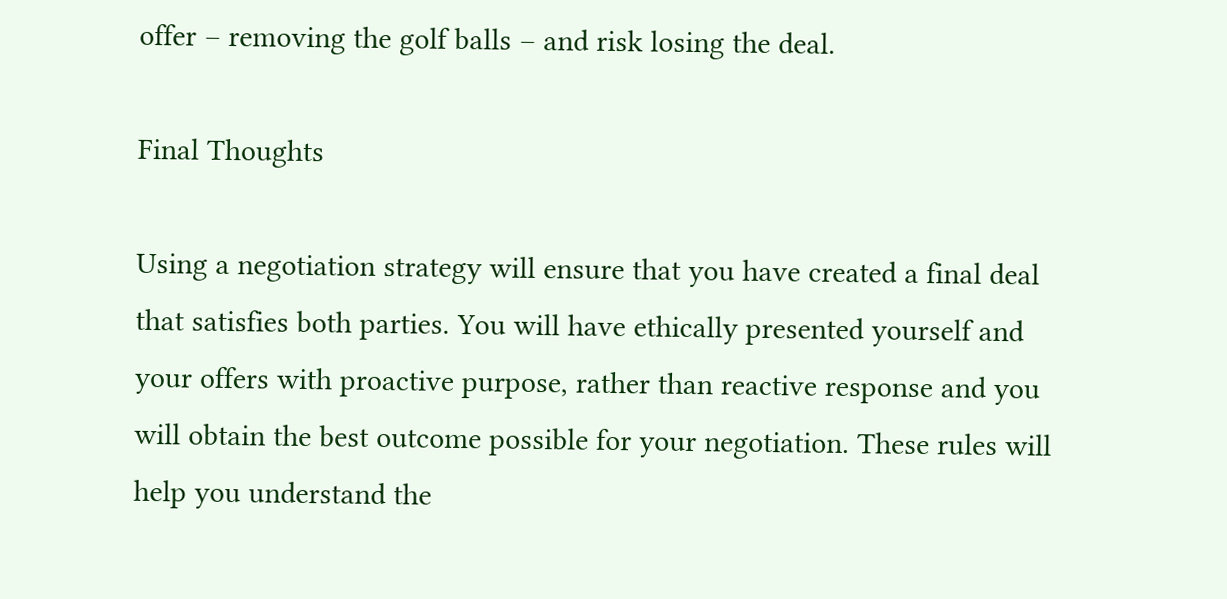offer – removing the golf balls – and risk losing the deal.

Final Thoughts

Using a negotiation strategy will ensure that you have created a final deal that satisfies both parties. You will have ethically presented yourself and your offers with proactive purpose, rather than reactive response and you will obtain the best outcome possible for your negotiation. These rules will help you understand the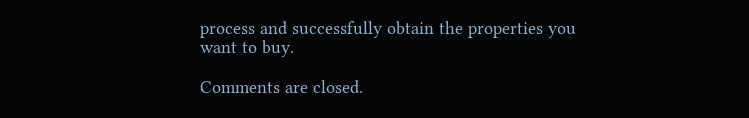process and successfully obtain the properties you want to buy.

Comments are closed.